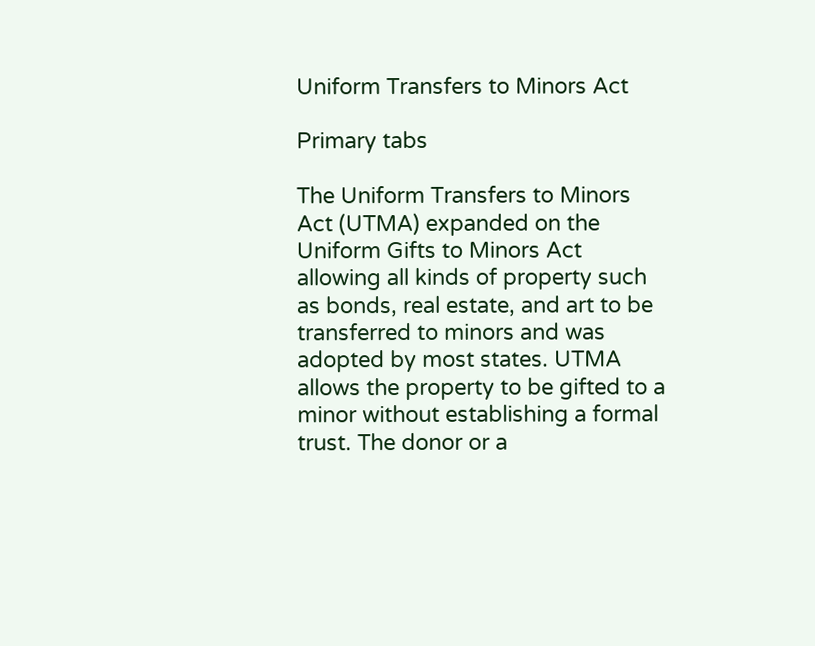Uniform Transfers to Minors Act

Primary tabs

The Uniform Transfers to Minors Act (UTMA) expanded on the Uniform Gifts to Minors Act allowing all kinds of property such as bonds, real estate, and art to be transferred to minors and was adopted by most states. UTMA allows the property to be gifted to a minor without establishing a formal trust. The donor or a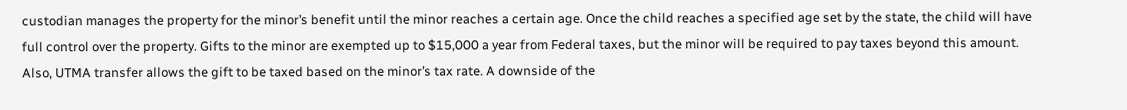custodian manages the property for the minor’s benefit until the minor reaches a certain age. Once the child reaches a specified age set by the state, the child will have full control over the property. Gifts to the minor are exempted up to $15,000 a year from Federal taxes, but the minor will be required to pay taxes beyond this amount. Also, UTMA transfer allows the gift to be taxed based on the minor’s tax rate. A downside of the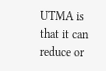UTMA is that it can reduce or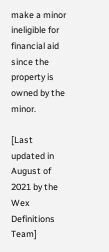make a minor ineligible for financial aid since the property is owned by the minor.

[Last updated in August of 2021 by the Wex Definitions Team]